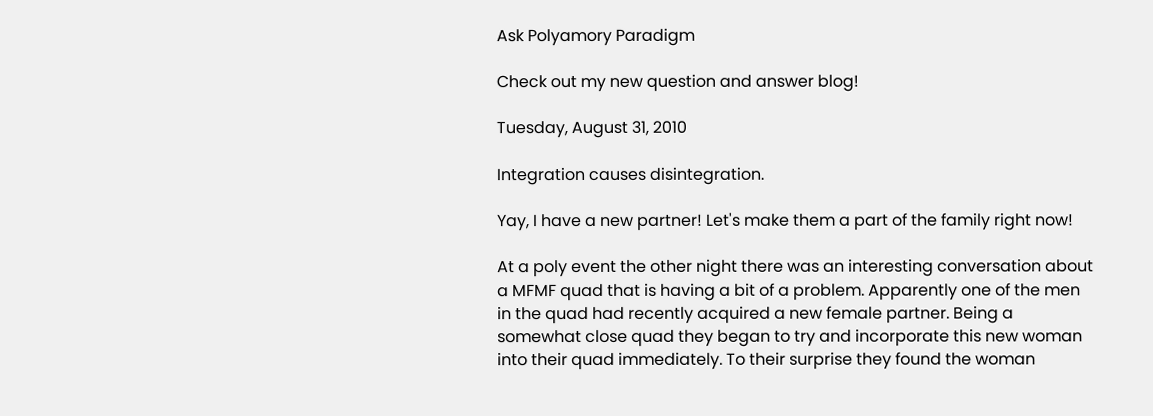Ask Polyamory Paradigm

Check out my new question and answer blog!

Tuesday, August 31, 2010

Integration causes disintegration.

Yay, I have a new partner! Let's make them a part of the family right now!

At a poly event the other night there was an interesting conversation about a MFMF quad that is having a bit of a problem. Apparently one of the men in the quad had recently acquired a new female partner. Being a somewhat close quad they began to try and incorporate this new woman into their quad immediately. To their surprise they found the woman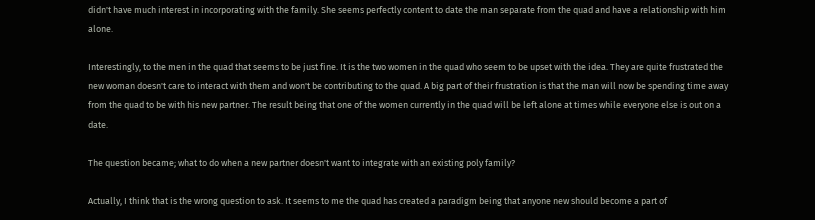didn't have much interest in incorporating with the family. She seems perfectly content to date the man separate from the quad and have a relationship with him alone.

Interestingly, to the men in the quad that seems to be just fine. It is the two women in the quad who seem to be upset with the idea. They are quite frustrated the new woman doesn't care to interact with them and won't be contributing to the quad. A big part of their frustration is that the man will now be spending time away from the quad to be with his new partner. The result being that one of the women currently in the quad will be left alone at times while everyone else is out on a date.

The question became; what to do when a new partner doesn't want to integrate with an existing poly family?

Actually, I think that is the wrong question to ask. It seems to me the quad has created a paradigm being that anyone new should become a part of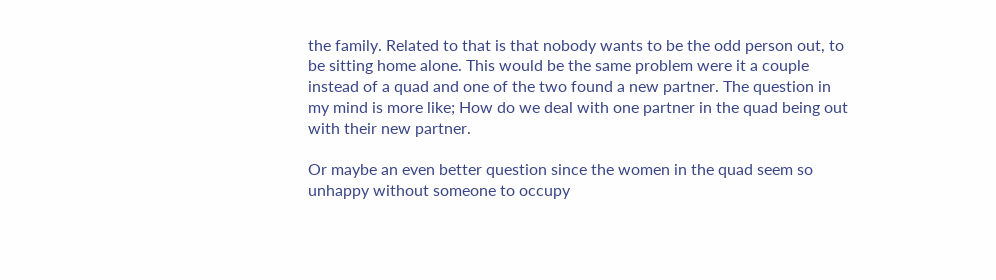the family. Related to that is that nobody wants to be the odd person out, to be sitting home alone. This would be the same problem were it a couple instead of a quad and one of the two found a new partner. The question in my mind is more like; How do we deal with one partner in the quad being out with their new partner.

Or maybe an even better question since the women in the quad seem so unhappy without someone to occupy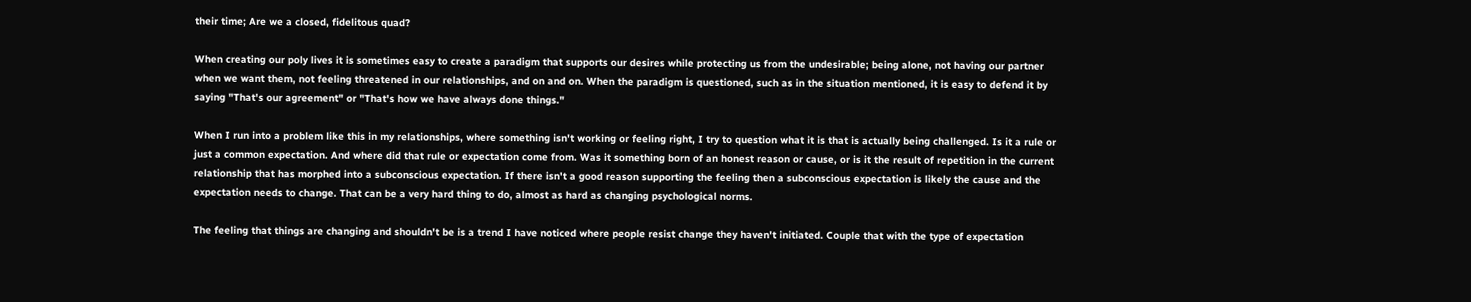their time; Are we a closed, fidelitous quad?

When creating our poly lives it is sometimes easy to create a paradigm that supports our desires while protecting us from the undesirable; being alone, not having our partner when we want them, not feeling threatened in our relationships, and on and on. When the paradigm is questioned, such as in the situation mentioned, it is easy to defend it by saying "That's our agreement" or "That's how we have always done things."

When I run into a problem like this in my relationships, where something isn't working or feeling right, I try to question what it is that is actually being challenged. Is it a rule or just a common expectation. And where did that rule or expectation come from. Was it something born of an honest reason or cause, or is it the result of repetition in the current relationship that has morphed into a subconscious expectation. If there isn't a good reason supporting the feeling then a subconscious expectation is likely the cause and the expectation needs to change. That can be a very hard thing to do, almost as hard as changing psychological norms.

The feeling that things are changing and shouldn't be is a trend I have noticed where people resist change they haven't initiated. Couple that with the type of expectation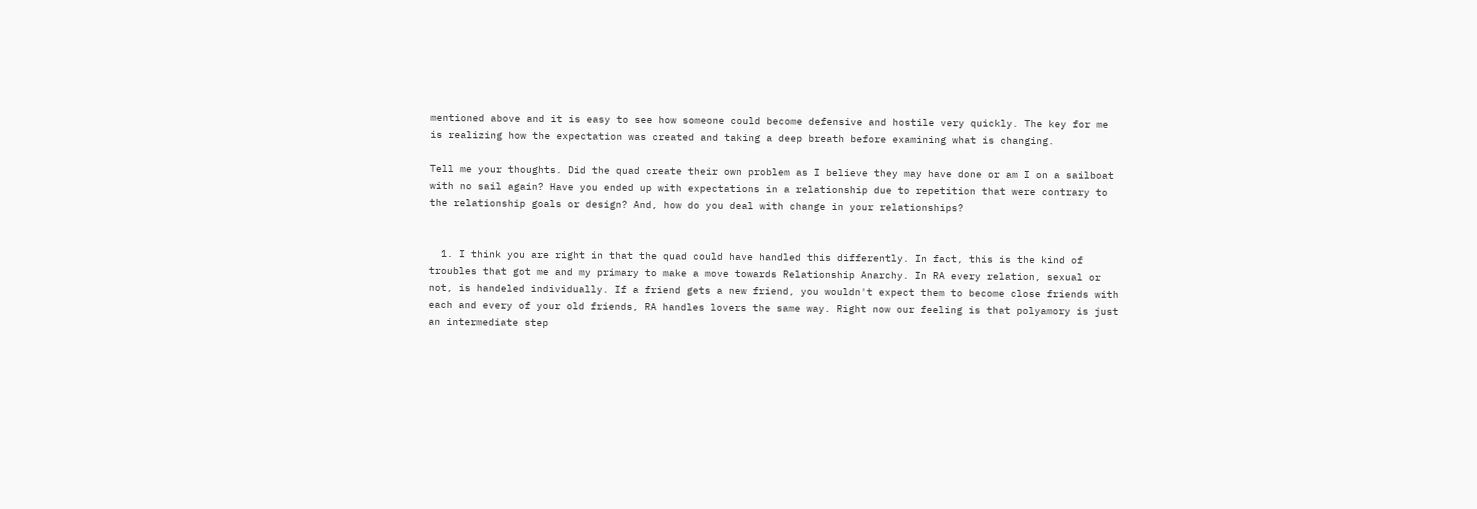mentioned above and it is easy to see how someone could become defensive and hostile very quickly. The key for me is realizing how the expectation was created and taking a deep breath before examining what is changing.

Tell me your thoughts. Did the quad create their own problem as I believe they may have done or am I on a sailboat with no sail again? Have you ended up with expectations in a relationship due to repetition that were contrary to the relationship goals or design? And, how do you deal with change in your relationships?


  1. I think you are right in that the quad could have handled this differently. In fact, this is the kind of troubles that got me and my primary to make a move towards Relationship Anarchy. In RA every relation, sexual or not, is handeled individually. If a friend gets a new friend, you wouldn't expect them to become close friends with each and every of your old friends, RA handles lovers the same way. Right now our feeling is that polyamory is just an intermediate step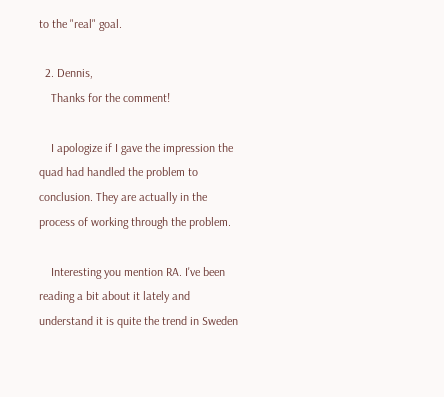to the "real" goal.

  2. Dennis,
    Thanks for the comment!

    I apologize if I gave the impression the quad had handled the problem to conclusion. They are actually in the process of working through the problem.

    Interesting you mention RA. I've been reading a bit about it lately and understand it is quite the trend in Sweden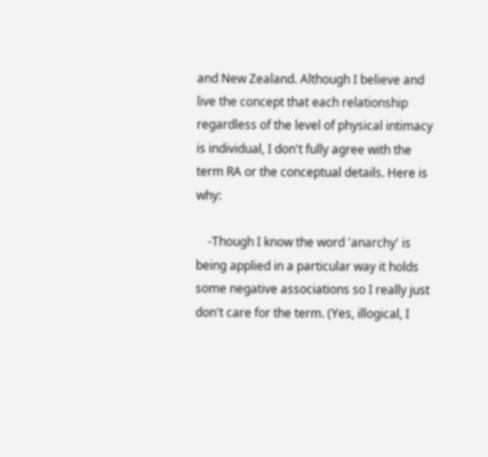and New Zealand. Although I believe and live the concept that each relationship regardless of the level of physical intimacy is individual, I don't fully agree with the term RA or the conceptual details. Here is why:

    -Though I know the word 'anarchy' is being applied in a particular way it holds some negative associations so I really just don't care for the term. (Yes, illogical, I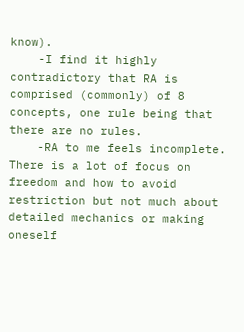know).
    -I find it highly contradictory that RA is comprised (commonly) of 8 concepts, one rule being that there are no rules.
    -RA to me feels incomplete. There is a lot of focus on freedom and how to avoid restriction but not much about detailed mechanics or making oneself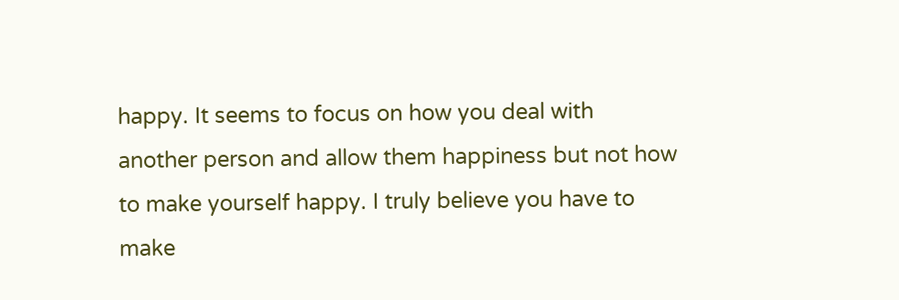happy. It seems to focus on how you deal with another person and allow them happiness but not how to make yourself happy. I truly believe you have to make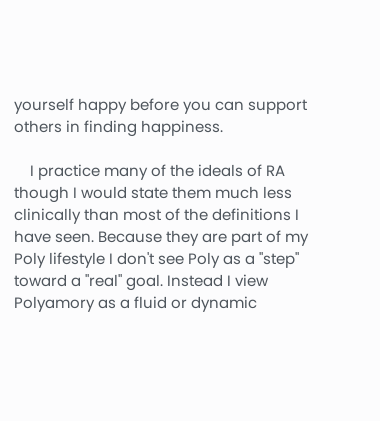yourself happy before you can support others in finding happiness.

    I practice many of the ideals of RA though I would state them much less clinically than most of the definitions I have seen. Because they are part of my Poly lifestyle I don't see Poly as a "step" toward a "real" goal. Instead I view Polyamory as a fluid or dynamic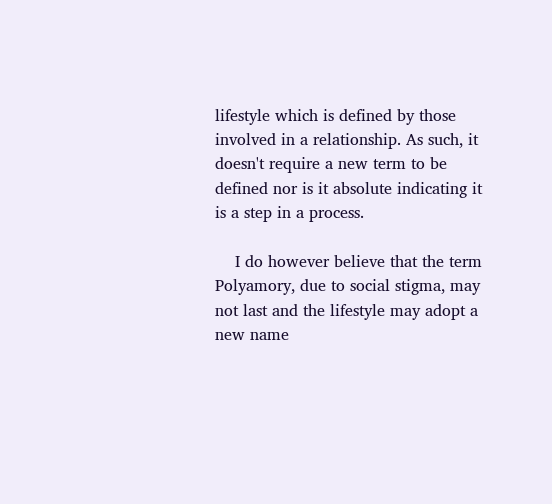lifestyle which is defined by those involved in a relationship. As such, it doesn't require a new term to be defined nor is it absolute indicating it is a step in a process.

    I do however believe that the term Polyamory, due to social stigma, may not last and the lifestyle may adopt a new name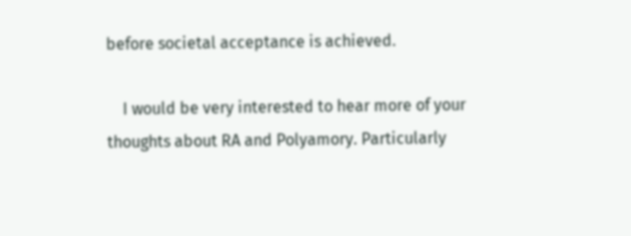before societal acceptance is achieved.

    I would be very interested to hear more of your thoughts about RA and Polyamory. Particularly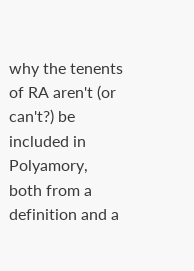why the tenents of RA aren't (or can't?) be included in Polyamory, both from a definition and a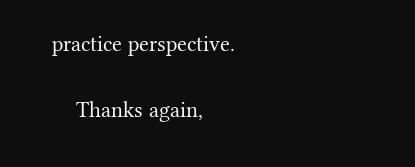practice perspective.

    Thanks again,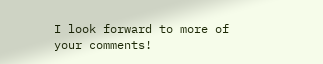I look forward to more of your comments!